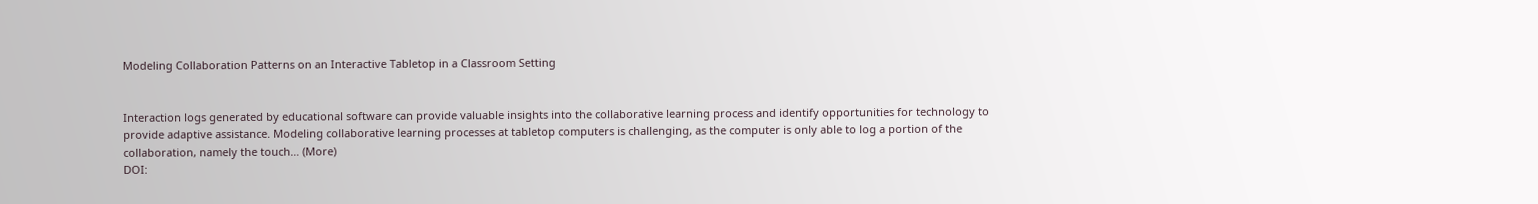Modeling Collaboration Patterns on an Interactive Tabletop in a Classroom Setting


Interaction logs generated by educational software can provide valuable insights into the collaborative learning process and identify opportunities for technology to provide adaptive assistance. Modeling collaborative learning processes at tabletop computers is challenging, as the computer is only able to log a portion of the collaboration, namely the touch… (More)
DOI: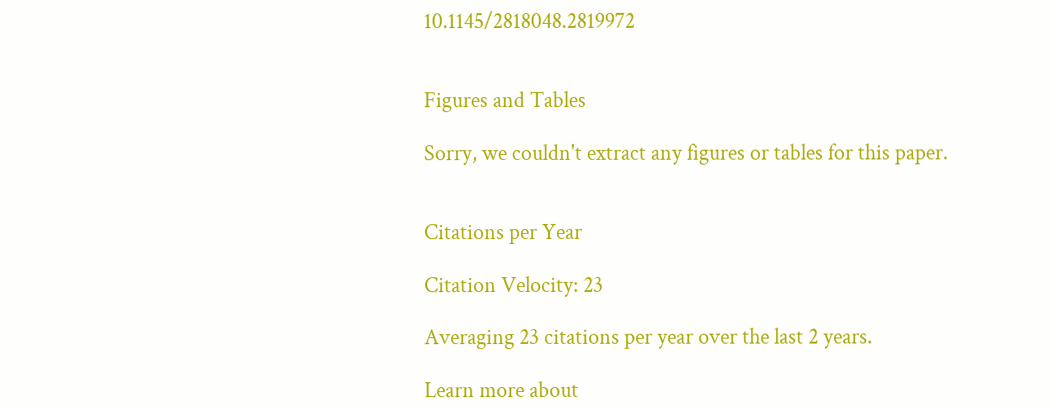10.1145/2818048.2819972


Figures and Tables

Sorry, we couldn't extract any figures or tables for this paper.


Citations per Year

Citation Velocity: 23

Averaging 23 citations per year over the last 2 years.

Learn more about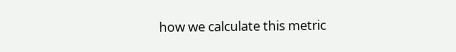how we calculate this metric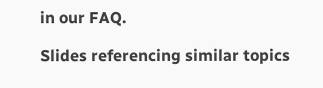in our FAQ.

Slides referencing similar topics